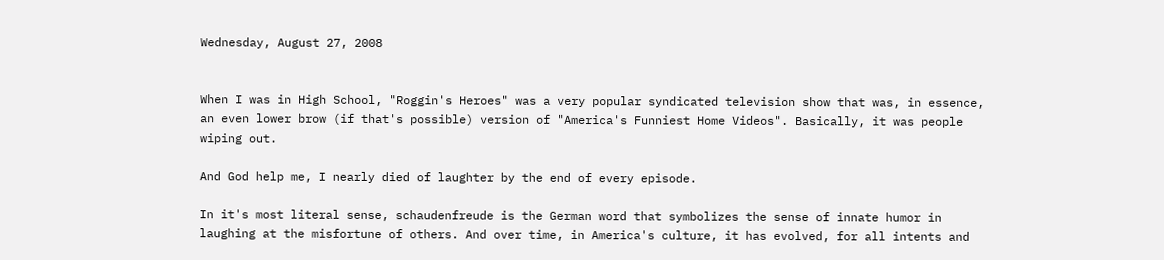Wednesday, August 27, 2008


When I was in High School, "Roggin's Heroes" was a very popular syndicated television show that was, in essence, an even lower brow (if that's possible) version of "America's Funniest Home Videos". Basically, it was people wiping out.

And God help me, I nearly died of laughter by the end of every episode.

In it's most literal sense, schaudenfreude is the German word that symbolizes the sense of innate humor in laughing at the misfortune of others. And over time, in America's culture, it has evolved, for all intents and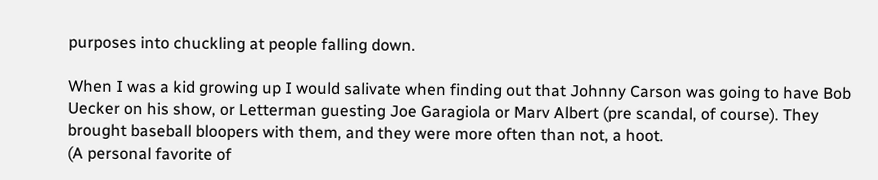purposes into chuckling at people falling down.

When I was a kid growing up I would salivate when finding out that Johnny Carson was going to have Bob Uecker on his show, or Letterman guesting Joe Garagiola or Marv Albert (pre scandal, of course). They brought baseball bloopers with them, and they were more often than not, a hoot.
(A personal favorite of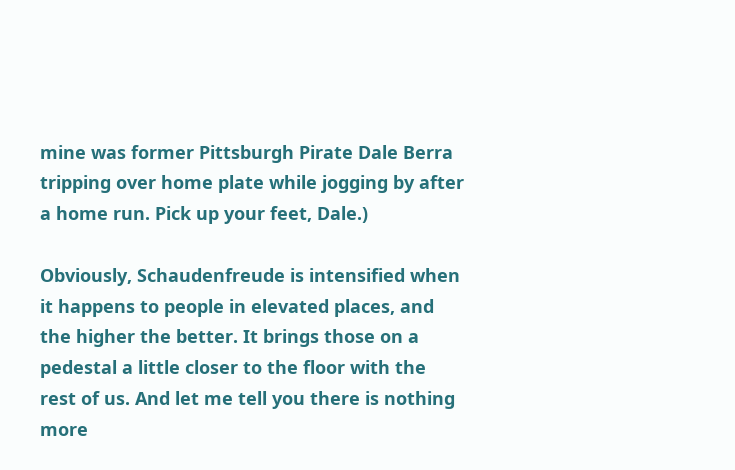mine was former Pittsburgh Pirate Dale Berra tripping over home plate while jogging by after a home run. Pick up your feet, Dale.)

Obviously, Schaudenfreude is intensified when it happens to people in elevated places, and the higher the better. It brings those on a pedestal a little closer to the floor with the rest of us. And let me tell you there is nothing more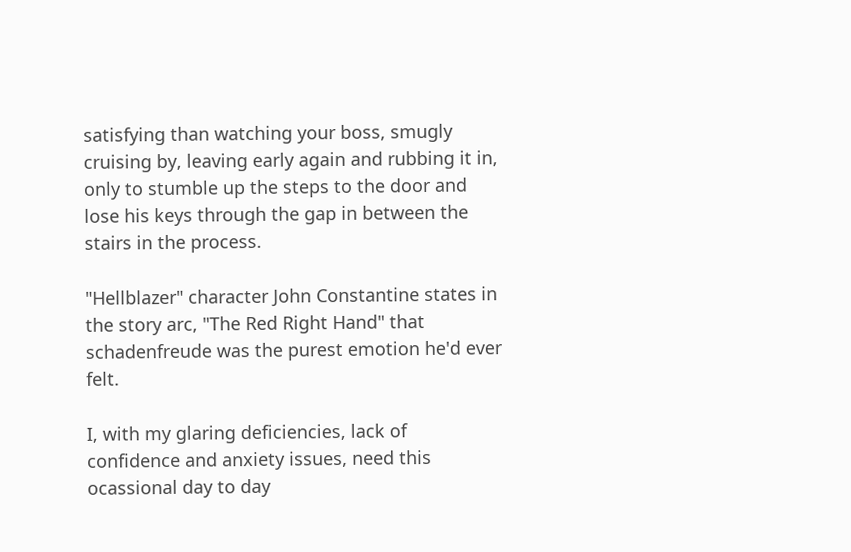satisfying than watching your boss, smugly cruising by, leaving early again and rubbing it in, only to stumble up the steps to the door and lose his keys through the gap in between the stairs in the process.

"Hellblazer" character John Constantine states in the story arc, "The Red Right Hand" that schadenfreude was the purest emotion he'd ever felt.

I, with my glaring deficiencies, lack of confidence and anxiety issues, need this ocassional day to day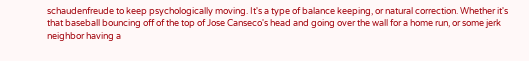schaudenfreude to keep psychologically moving. It's a type of balance keeping, or natural correction. Whether it's that baseball bouncing off of the top of Jose Canseco's head and going over the wall for a home run, or some jerk neighbor having a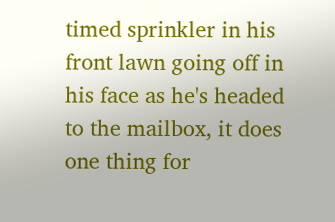timed sprinkler in his front lawn going off in his face as he's headed to the mailbox, it does one thing for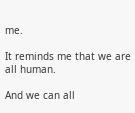me.

It reminds me that we are all human.

And we can all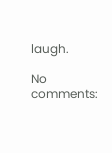laugh.

No comments: